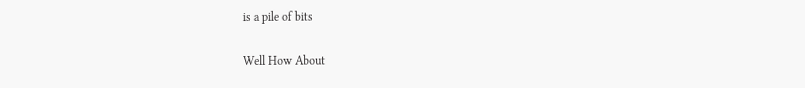is a pile of bits

Well How About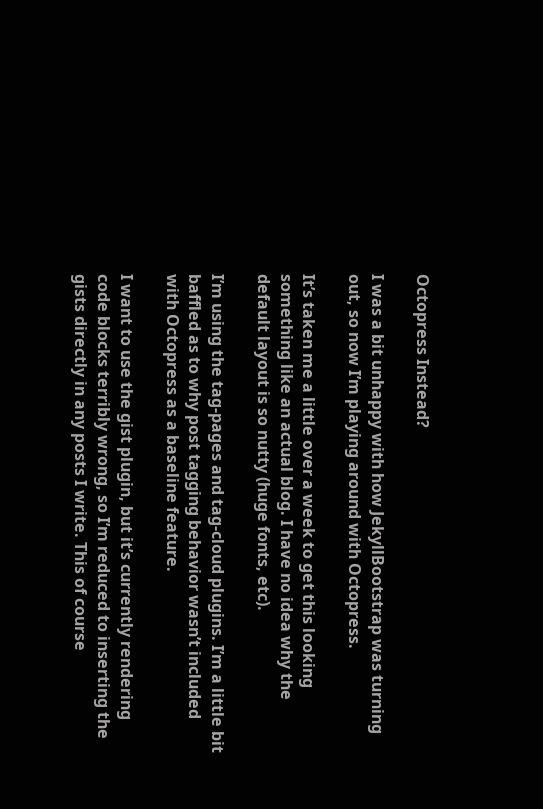Octopress Instead?

I was a bit unhappy with how JekyllBootstrap was turning out, so now I’m playing around with Octopress.

It’s taken me a little over a week to get this looking something like an actual blog. I have no idea why the default layout is so nutty (huge fonts, etc).

I’m using the tag-pages and tag-cloud plugins. I’m a little bit baffled as to why post tagging behavior wasn’t included with Octopress as a baseline feature.

I want to use the gist plugin, but it’s currently rendering code blocks terribly wrong, so I’m reduced to inserting the gists directly in any posts I write. This of course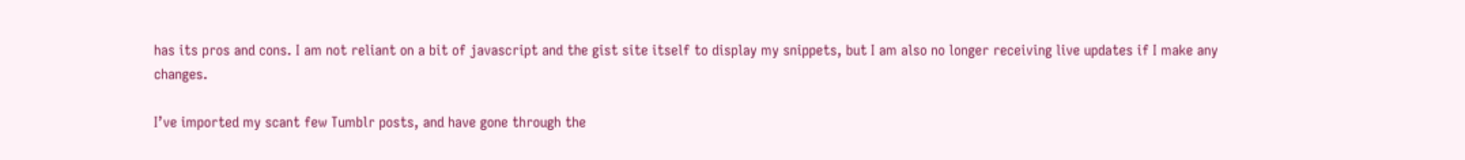has its pros and cons. I am not reliant on a bit of javascript and the gist site itself to display my snippets, but I am also no longer receiving live updates if I make any changes.

I’ve imported my scant few Tumblr posts, and have gone through the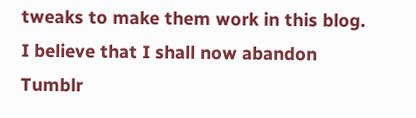tweaks to make them work in this blog. I believe that I shall now abandon Tumblr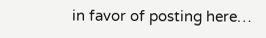in favor of posting here…